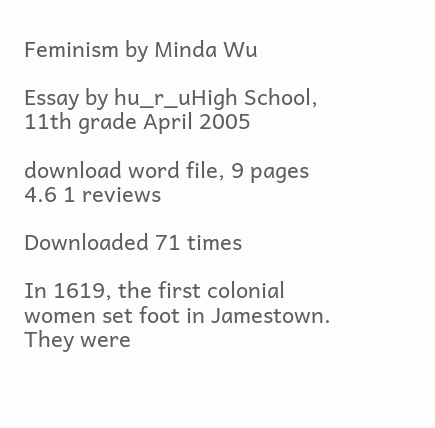Feminism by Minda Wu

Essay by hu_r_uHigh School, 11th grade April 2005

download word file, 9 pages 4.6 1 reviews

Downloaded 71 times

In 1619, the first colonial women set foot in Jamestown. They were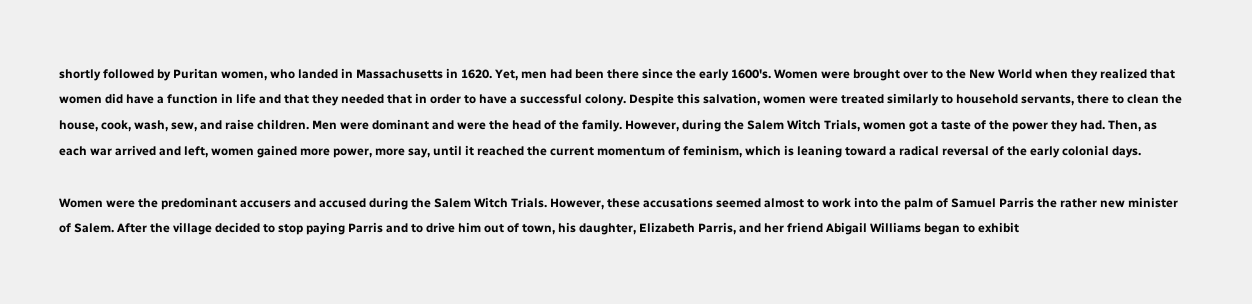shortly followed by Puritan women, who landed in Massachusetts in 1620. Yet, men had been there since the early 1600's. Women were brought over to the New World when they realized that women did have a function in life and that they needed that in order to have a successful colony. Despite this salvation, women were treated similarly to household servants, there to clean the house, cook, wash, sew, and raise children. Men were dominant and were the head of the family. However, during the Salem Witch Trials, women got a taste of the power they had. Then, as each war arrived and left, women gained more power, more say, until it reached the current momentum of feminism, which is leaning toward a radical reversal of the early colonial days.

Women were the predominant accusers and accused during the Salem Witch Trials. However, these accusations seemed almost to work into the palm of Samuel Parris the rather new minister of Salem. After the village decided to stop paying Parris and to drive him out of town, his daughter, Elizabeth Parris, and her friend Abigail Williams began to exhibit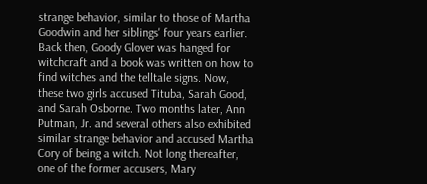strange behavior, similar to those of Martha Goodwin and her siblings' four years earlier. Back then, Goody Glover was hanged for witchcraft and a book was written on how to find witches and the telltale signs. Now, these two girls accused Tituba, Sarah Good, and Sarah Osborne. Two months later, Ann Putman, Jr. and several others also exhibited similar strange behavior and accused Martha Cory of being a witch. Not long thereafter, one of the former accusers, Mary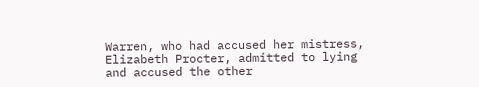Warren, who had accused her mistress, Elizabeth Procter, admitted to lying and accused the other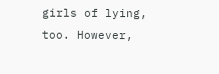girls of lying, too. However,